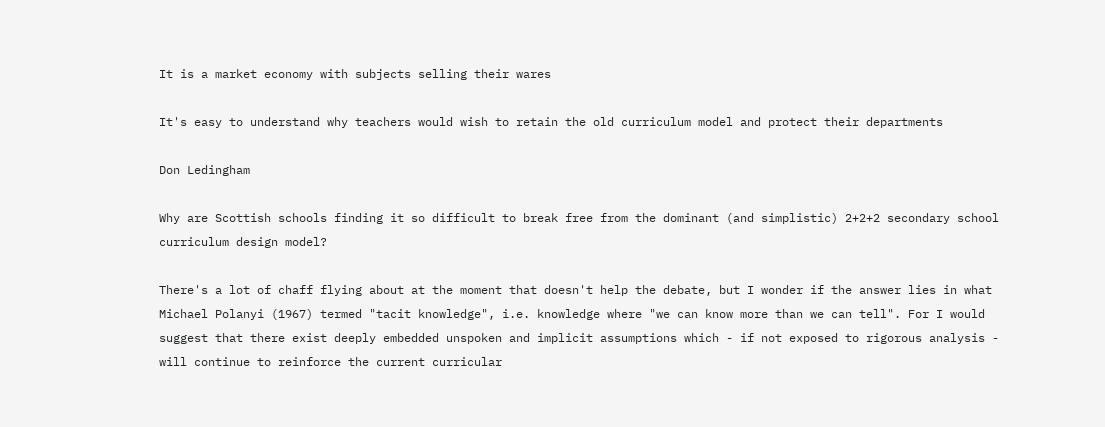It is a market economy with subjects selling their wares

It's easy to understand why teachers would wish to retain the old curriculum model and protect their departments

Don Ledingham

Why are Scottish schools finding it so difficult to break free from the dominant (and simplistic) 2+2+2 secondary school curriculum design model?

There's a lot of chaff flying about at the moment that doesn't help the debate, but I wonder if the answer lies in what Michael Polanyi (1967) termed "tacit knowledge", i.e. knowledge where "we can know more than we can tell". For I would suggest that there exist deeply embedded unspoken and implicit assumptions which - if not exposed to rigorous analysis - will continue to reinforce the current curricular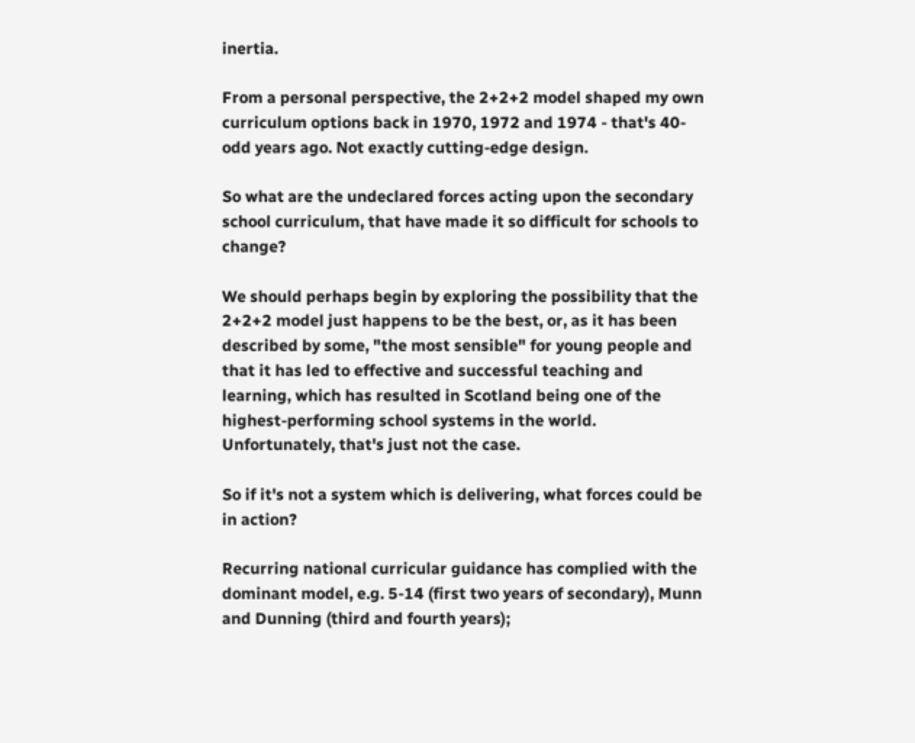inertia.

From a personal perspective, the 2+2+2 model shaped my own curriculum options back in 1970, 1972 and 1974 - that's 40-odd years ago. Not exactly cutting-edge design.

So what are the undeclared forces acting upon the secondary school curriculum, that have made it so difficult for schools to change?

We should perhaps begin by exploring the possibility that the 2+2+2 model just happens to be the best, or, as it has been described by some, "the most sensible" for young people and that it has led to effective and successful teaching and learning, which has resulted in Scotland being one of the highest-performing school systems in the world. Unfortunately, that's just not the case.

So if it's not a system which is delivering, what forces could be in action?

Recurring national curricular guidance has complied with the dominant model, e.g. 5-14 (first two years of secondary), Munn and Dunning (third and fourth years);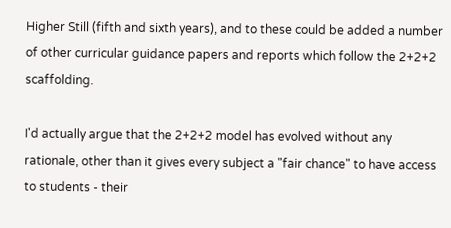Higher Still (fifth and sixth years), and to these could be added a number of other curricular guidance papers and reports which follow the 2+2+2 scaffolding.

I'd actually argue that the 2+2+2 model has evolved without any rationale, other than it gives every subject a "fair chance" to have access to students - their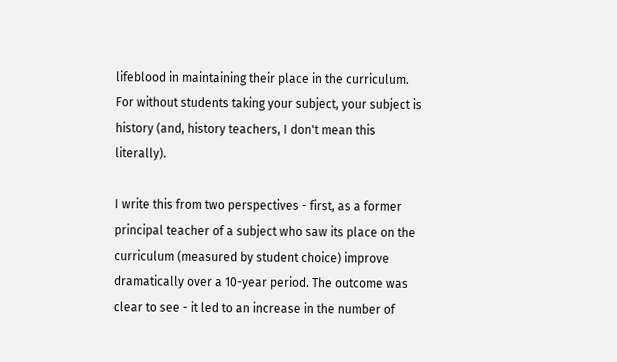lifeblood in maintaining their place in the curriculum. For without students taking your subject, your subject is history (and, history teachers, I don't mean this literally).

I write this from two perspectives - first, as a former principal teacher of a subject who saw its place on the curriculum (measured by student choice) improve dramatically over a 10-year period. The outcome was clear to see - it led to an increase in the number of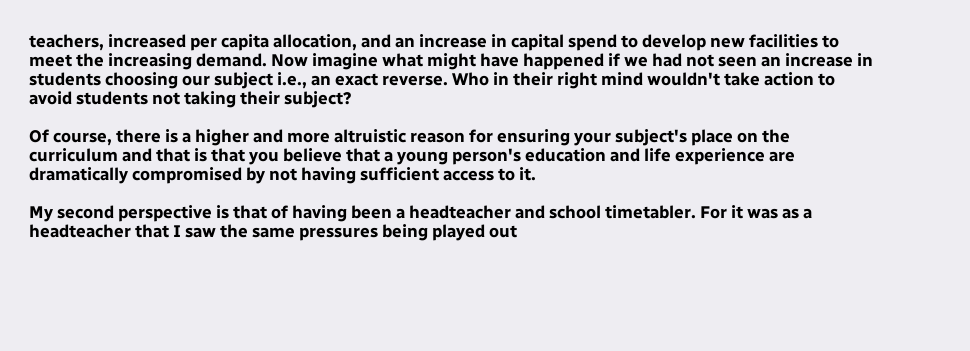teachers, increased per capita allocation, and an increase in capital spend to develop new facilities to meet the increasing demand. Now imagine what might have happened if we had not seen an increase in students choosing our subject i.e., an exact reverse. Who in their right mind wouldn't take action to avoid students not taking their subject?

Of course, there is a higher and more altruistic reason for ensuring your subject's place on the curriculum and that is that you believe that a young person's education and life experience are dramatically compromised by not having sufficient access to it.

My second perspective is that of having been a headteacher and school timetabler. For it was as a headteacher that I saw the same pressures being played out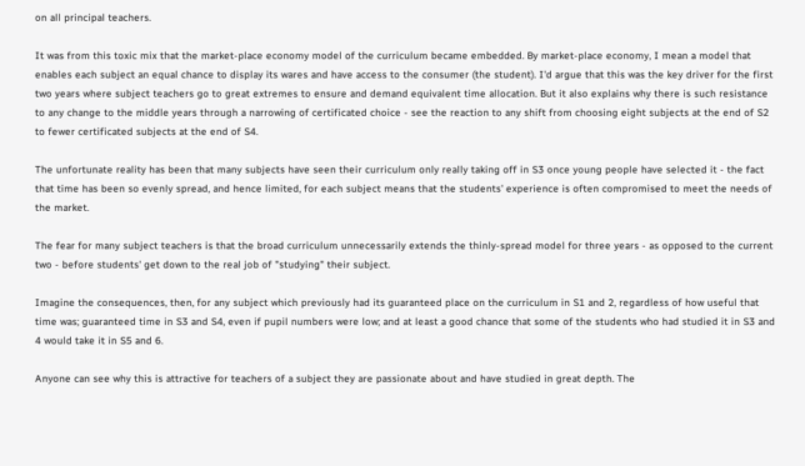on all principal teachers.

It was from this toxic mix that the market-place economy model of the curriculum became embedded. By market-place economy, I mean a model that enables each subject an equal chance to display its wares and have access to the consumer (the student). I'd argue that this was the key driver for the first two years where subject teachers go to great extremes to ensure and demand equivalent time allocation. But it also explains why there is such resistance to any change to the middle years through a narrowing of certificated choice - see the reaction to any shift from choosing eight subjects at the end of S2 to fewer certificated subjects at the end of S4.

The unfortunate reality has been that many subjects have seen their curriculum only really taking off in S3 once young people have selected it - the fact that time has been so evenly spread, and hence limited, for each subject means that the students' experience is often compromised to meet the needs of the market.

The fear for many subject teachers is that the broad curriculum unnecessarily extends the thinly-spread model for three years - as opposed to the current two - before students' get down to the real job of "studying" their subject.

Imagine the consequences, then, for any subject which previously had its guaranteed place on the curriculum in S1 and 2, regardless of how useful that time was; guaranteed time in S3 and S4, even if pupil numbers were low; and at least a good chance that some of the students who had studied it in S3 and 4 would take it in S5 and 6.

Anyone can see why this is attractive for teachers of a subject they are passionate about and have studied in great depth. The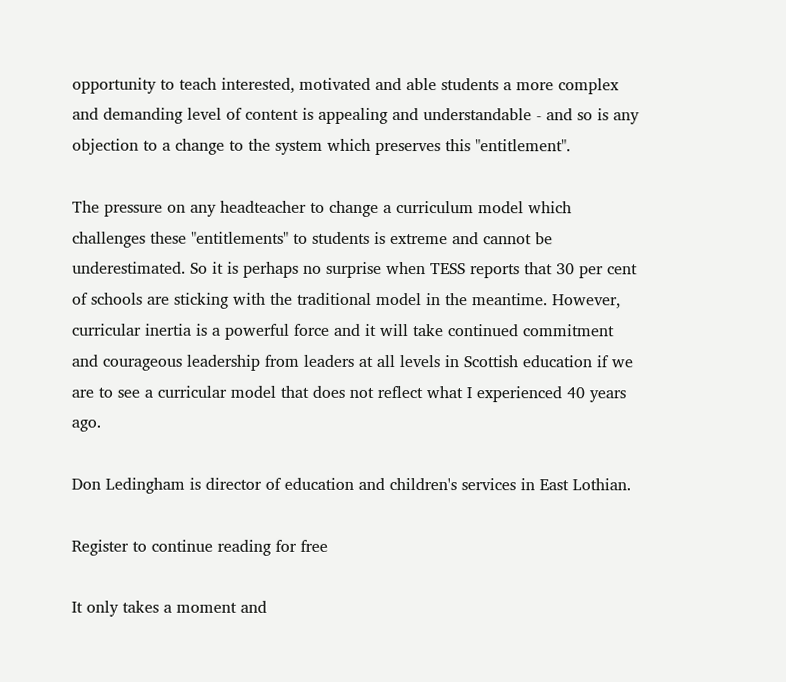opportunity to teach interested, motivated and able students a more complex and demanding level of content is appealing and understandable - and so is any objection to a change to the system which preserves this "entitlement".

The pressure on any headteacher to change a curriculum model which challenges these "entitlements" to students is extreme and cannot be underestimated. So it is perhaps no surprise when TESS reports that 30 per cent of schools are sticking with the traditional model in the meantime. However, curricular inertia is a powerful force and it will take continued commitment and courageous leadership from leaders at all levels in Scottish education if we are to see a curricular model that does not reflect what I experienced 40 years ago.

Don Ledingham is director of education and children's services in East Lothian.

Register to continue reading for free

It only takes a moment and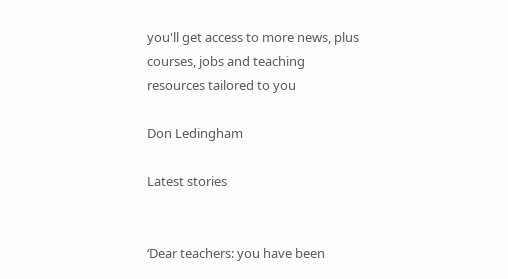you'll get access to more news, plus courses, jobs and teaching resources tailored to you

Don Ledingham

Latest stories


‘Dear teachers: you have been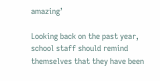amazing’

Looking back on the past year, school staff should remind themselves that they have been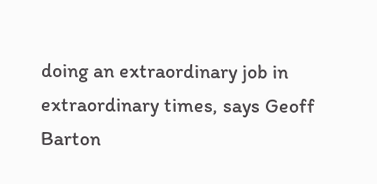doing an extraordinary job in extraordinary times, says Geoff Barton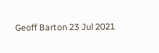Geoff Barton 23 Jul 2021